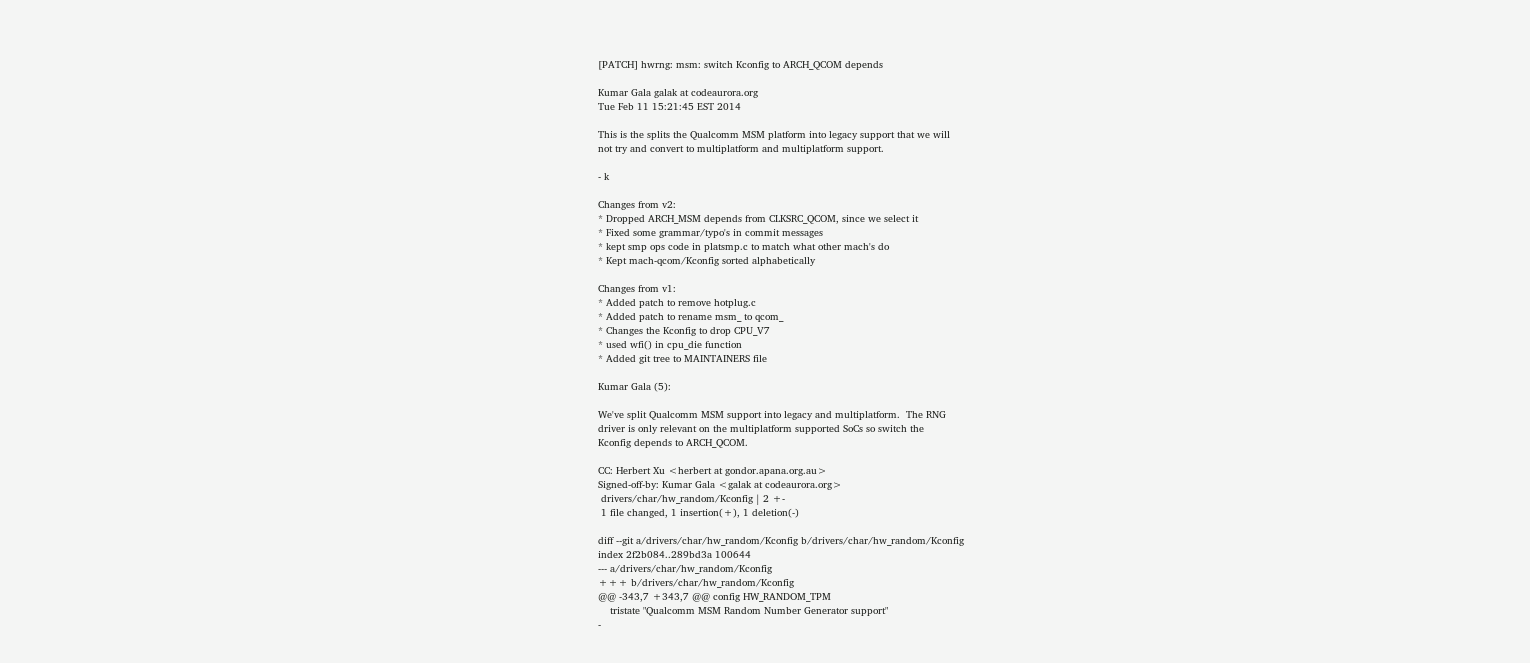[PATCH] hwrng: msm: switch Kconfig to ARCH_QCOM depends

Kumar Gala galak at codeaurora.org
Tue Feb 11 15:21:45 EST 2014

This is the splits the Qualcomm MSM platform into legacy support that we will
not try and convert to multiplatform and multiplatform support.

- k

Changes from v2:
* Dropped ARCH_MSM depends from CLKSRC_QCOM, since we select it
* Fixed some grammar/typo's in commit messages
* kept smp ops code in platsmp.c to match what other mach's do
* Kept mach-qcom/Kconfig sorted alphabetically

Changes from v1:
* Added patch to remove hotplug.c
* Added patch to rename msm_ to qcom_
* Changes the Kconfig to drop CPU_V7
* used wfi() in cpu_die function
* Added git tree to MAINTAINERS file

Kumar Gala (5):

We've split Qualcomm MSM support into legacy and multiplatform.  The RNG
driver is only relevant on the multiplatform supported SoCs so switch the
Kconfig depends to ARCH_QCOM.

CC: Herbert Xu <herbert at gondor.apana.org.au>
Signed-off-by: Kumar Gala <galak at codeaurora.org>
 drivers/char/hw_random/Kconfig | 2 +-
 1 file changed, 1 insertion(+), 1 deletion(-)

diff --git a/drivers/char/hw_random/Kconfig b/drivers/char/hw_random/Kconfig
index 2f2b084..289bd3a 100644
--- a/drivers/char/hw_random/Kconfig
+++ b/drivers/char/hw_random/Kconfig
@@ -343,7 +343,7 @@ config HW_RANDOM_TPM
    tristate "Qualcomm MSM Random Number Generator support"
-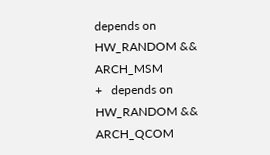depends on HW_RANDOM && ARCH_MSM
+   depends on HW_RANDOM && ARCH_QCOM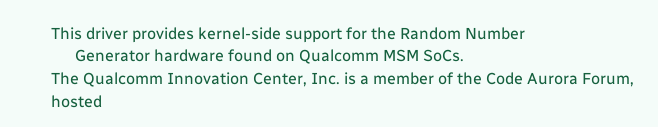This driver provides kernel-side support for the Random Number
      Generator hardware found on Qualcomm MSM SoCs.
The Qualcomm Innovation Center, Inc. is a member of the Code Aurora Forum,
hosted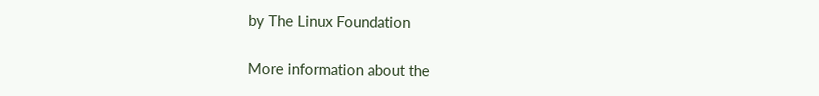by The Linux Foundation

More information about the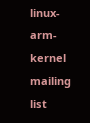linux-arm-kernel mailing list